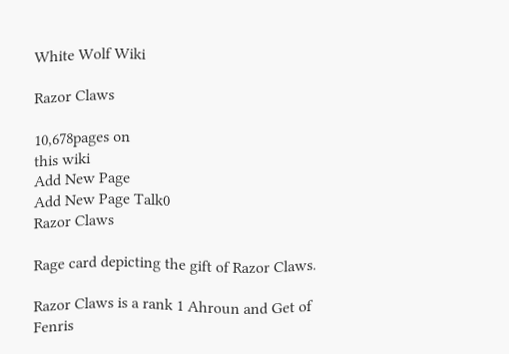White Wolf Wiki

Razor Claws

10,678pages on
this wiki
Add New Page
Add New Page Talk0
Razor Claws

Rage card depicting the gift of Razor Claws.

Razor Claws is a rank 1 Ahroun and Get of Fenris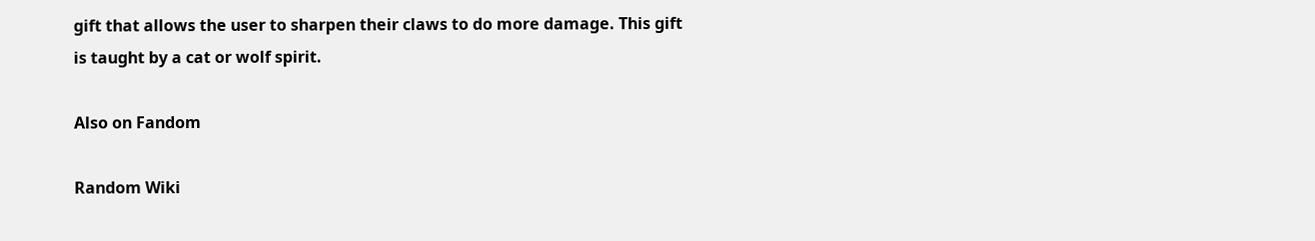gift that allows the user to sharpen their claws to do more damage. This gift is taught by a cat or wolf spirit.

Also on Fandom

Random Wiki